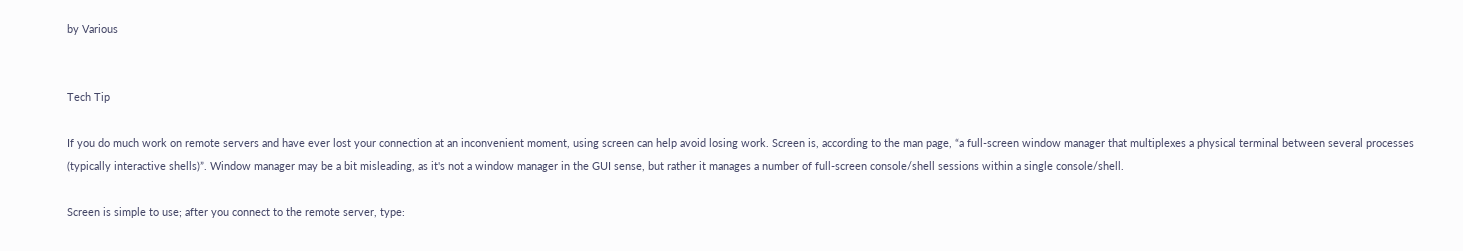by Various


Tech Tip

If you do much work on remote servers and have ever lost your connection at an inconvenient moment, using screen can help avoid losing work. Screen is, according to the man page, “a full-screen window manager that multiplexes a physical terminal between several processes (typically interactive shells)”. Window manager may be a bit misleading, as it's not a window manager in the GUI sense, but rather it manages a number of full-screen console/shell sessions within a single console/shell.

Screen is simple to use; after you connect to the remote server, type: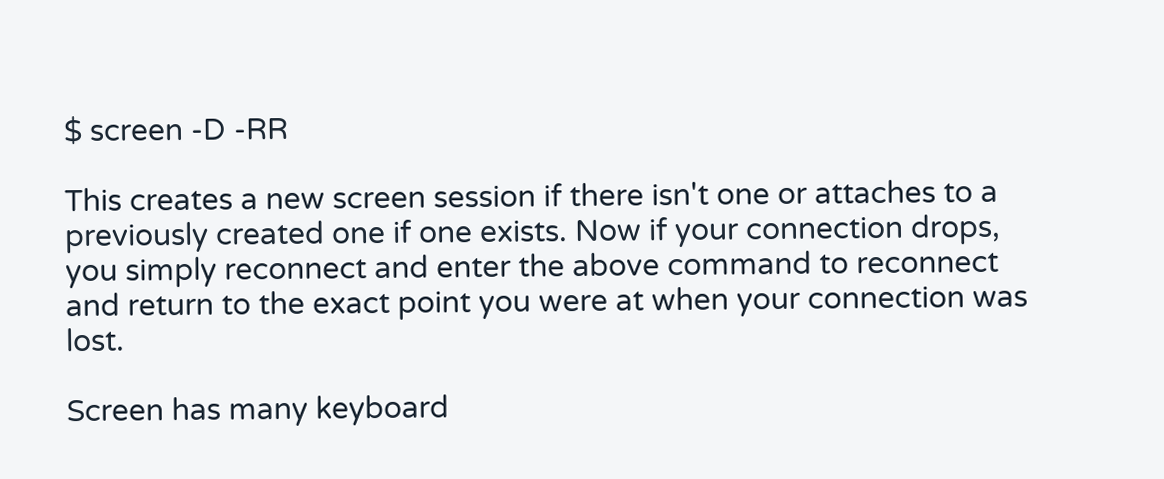$ screen -D -RR

This creates a new screen session if there isn't one or attaches to a previously created one if one exists. Now if your connection drops, you simply reconnect and enter the above command to reconnect and return to the exact point you were at when your connection was lost.

Screen has many keyboard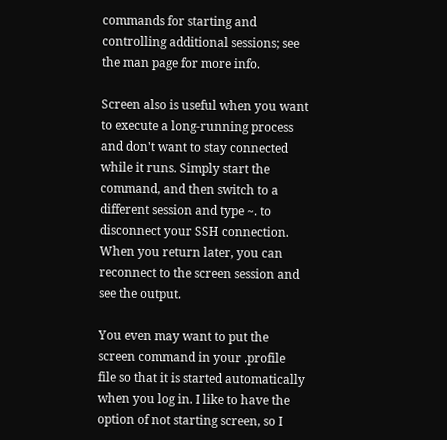commands for starting and controlling additional sessions; see the man page for more info.

Screen also is useful when you want to execute a long-running process and don't want to stay connected while it runs. Simply start the command, and then switch to a different session and type ~. to disconnect your SSH connection. When you return later, you can reconnect to the screen session and see the output.

You even may want to put the screen command in your .profile file so that it is started automatically when you log in. I like to have the option of not starting screen, so I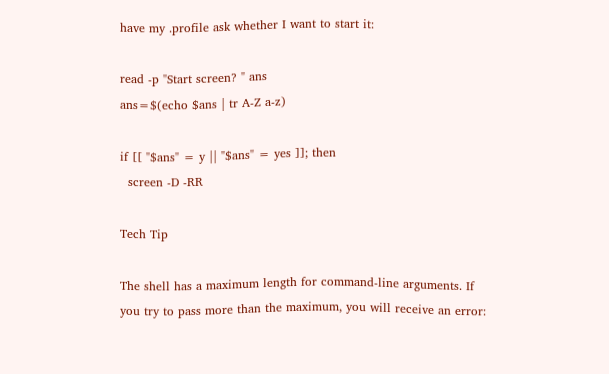have my .profile ask whether I want to start it:

read -p "Start screen? " ans
ans=$(echo $ans | tr A-Z a-z)

if [[ "$ans" = y || "$ans" = yes ]]; then
  screen -D -RR

Tech Tip

The shell has a maximum length for command-line arguments. If you try to pass more than the maximum, you will receive an error: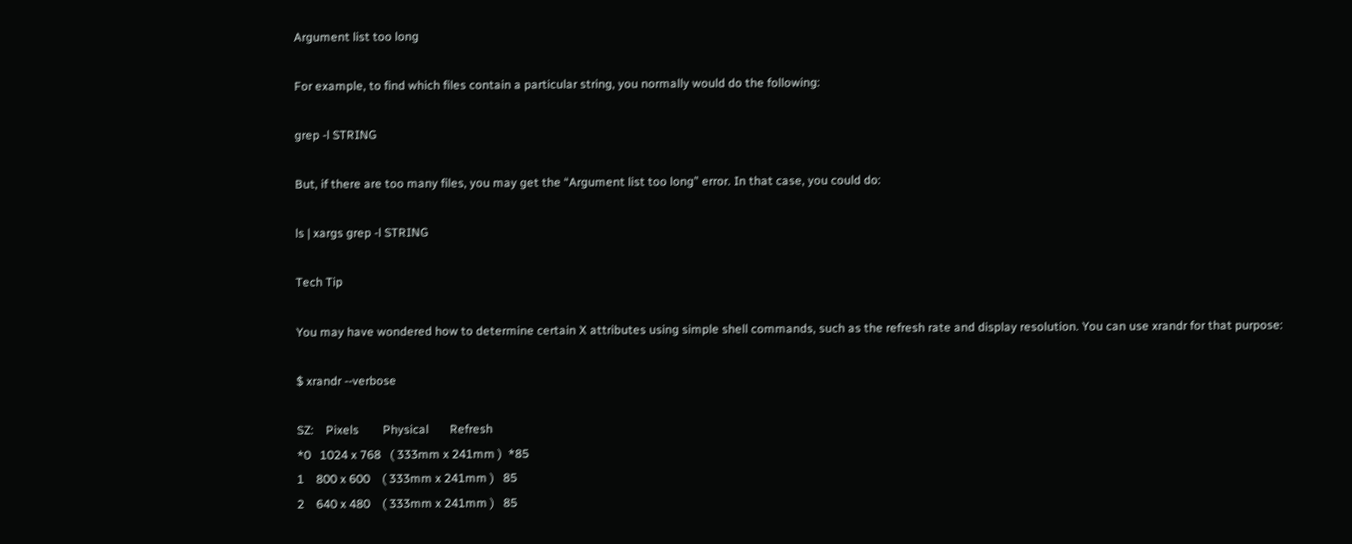Argument list too long

For example, to find which files contain a particular string, you normally would do the following:

grep -l STRING

But, if there are too many files, you may get the “Argument list too long” error. In that case, you could do:

ls | xargs grep -l STRING

Tech Tip

You may have wondered how to determine certain X attributes using simple shell commands, such as the refresh rate and display resolution. You can use xrandr for that purpose:

$ xrandr --verbose

SZ:    Pixels        Physical       Refresh
*0   1024 x 768   ( 333mm x 241mm )  *85
1    800 x 600    ( 333mm x 241mm )   85
2    640 x 480    ( 333mm x 241mm )   85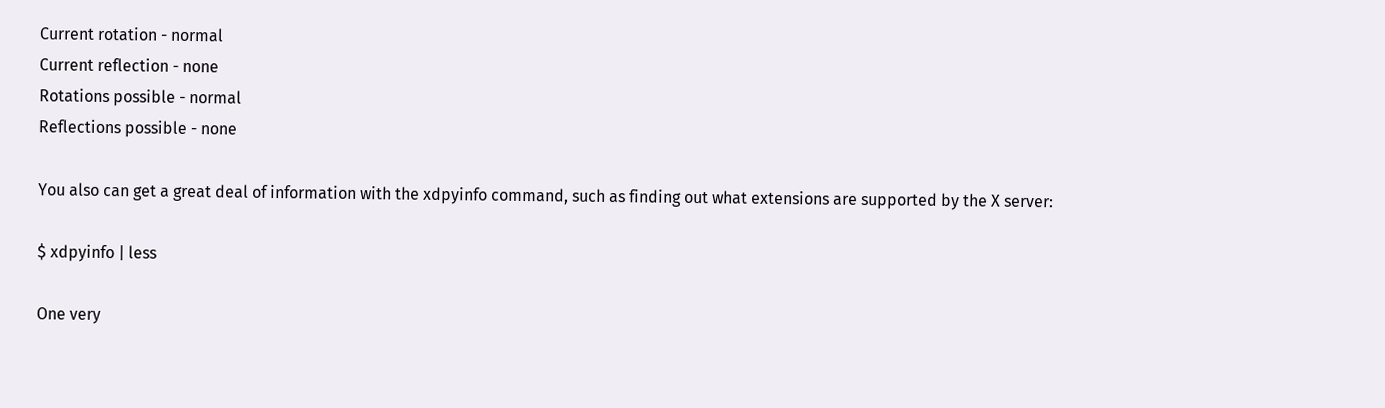Current rotation - normal
Current reflection - none
Rotations possible - normal
Reflections possible - none

You also can get a great deal of information with the xdpyinfo command, such as finding out what extensions are supported by the X server:

$ xdpyinfo | less

One very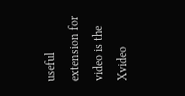useful extension for video is the Xvideo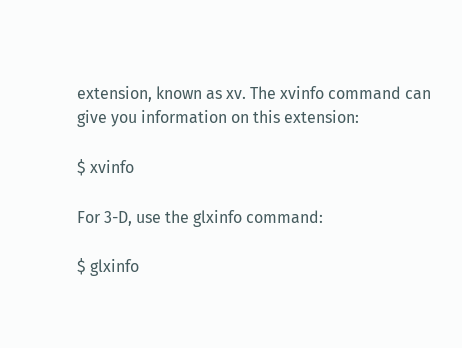extension, known as xv. The xvinfo command can give you information on this extension:

$ xvinfo

For 3-D, use the glxinfo command:

$ glxinfo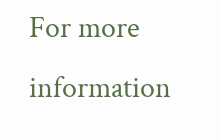For more information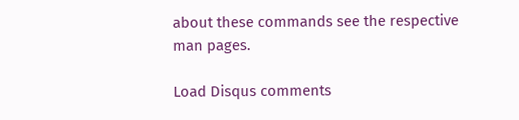about these commands see the respective man pages.

Load Disqus comments